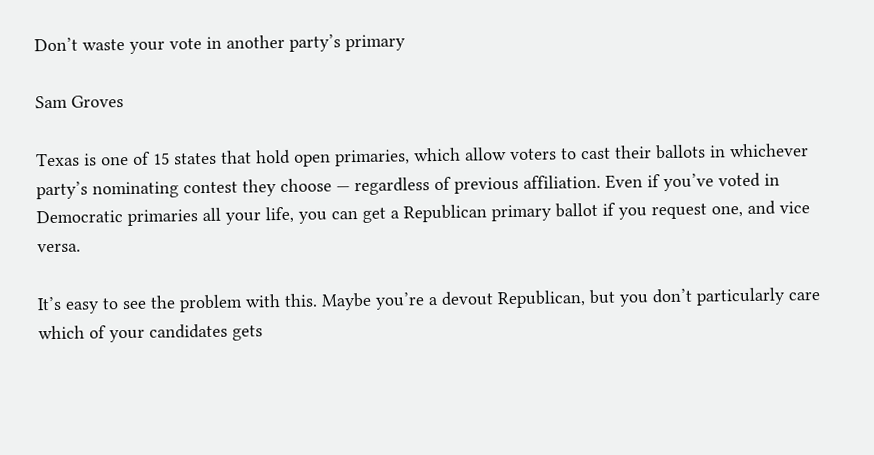Don’t waste your vote in another party’s primary

Sam Groves

Texas is one of 15 states that hold open primaries, which allow voters to cast their ballots in whichever party’s nominating contest they choose — regardless of previous affiliation. Even if you’ve voted in Democratic primaries all your life, you can get a Republican primary ballot if you request one, and vice versa.

It’s easy to see the problem with this. Maybe you’re a devout Republican, but you don’t particularly care which of your candidates gets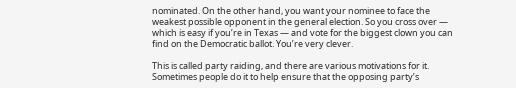nominated. On the other hand, you want your nominee to face the weakest possible opponent in the general election. So you cross over — which is easy if you’re in Texas — and vote for the biggest clown you can find on the Democratic ballot. You’re very clever.

This is called party raiding, and there are various motivations for it. Sometimes people do it to help ensure that the opposing party’s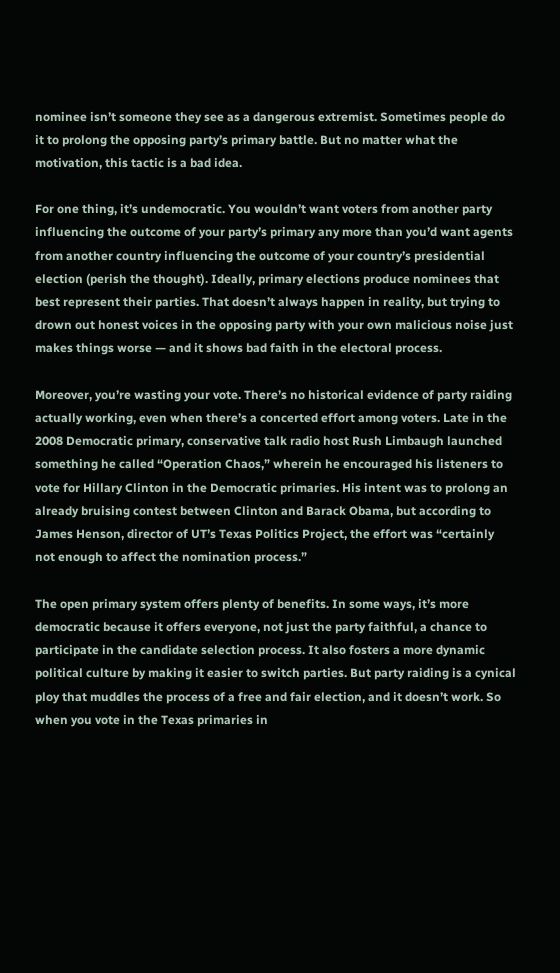nominee isn’t someone they see as a dangerous extremist. Sometimes people do it to prolong the opposing party’s primary battle. But no matter what the motivation, this tactic is a bad idea.

For one thing, it’s undemocratic. You wouldn’t want voters from another party influencing the outcome of your party’s primary any more than you’d want agents from another country influencing the outcome of your country’s presidential election (perish the thought). Ideally, primary elections produce nominees that best represent their parties. That doesn’t always happen in reality, but trying to drown out honest voices in the opposing party with your own malicious noise just makes things worse — and it shows bad faith in the electoral process.

Moreover, you’re wasting your vote. There’s no historical evidence of party raiding actually working, even when there’s a concerted effort among voters. Late in the 2008 Democratic primary, conservative talk radio host Rush Limbaugh launched something he called “Operation Chaos,” wherein he encouraged his listeners to vote for Hillary Clinton in the Democratic primaries. His intent was to prolong an already bruising contest between Clinton and Barack Obama, but according to James Henson, director of UT’s Texas Politics Project, the effort was “certainly not enough to affect the nomination process.”

The open primary system offers plenty of benefits. In some ways, it’s more democratic because it offers everyone, not just the party faithful, a chance to participate in the candidate selection process. It also fosters a more dynamic political culture by making it easier to switch parties. But party raiding is a cynical ploy that muddles the process of a free and fair election, and it doesn’t work. So when you vote in the Texas primaries in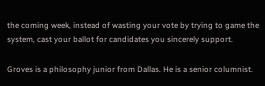the coming week, instead of wasting your vote by trying to game the system, cast your ballot for candidates you sincerely support.

Groves is a philosophy junior from Dallas. He is a senior columnist.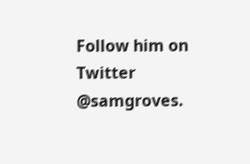Follow him on Twitter @samgroves.